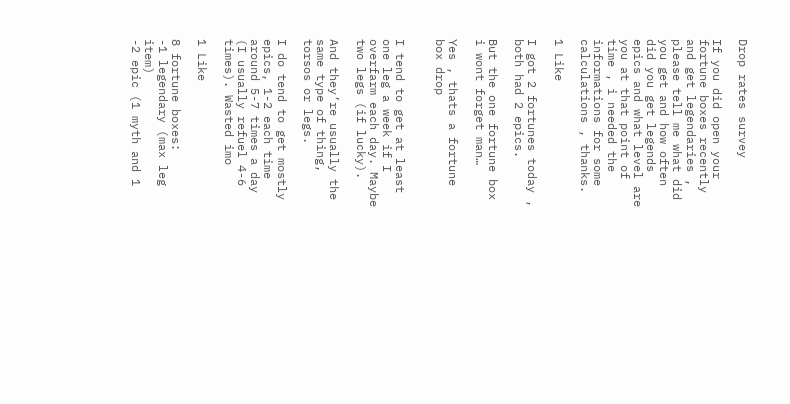Drop rates survey

If you did open your fortune boxes recently and get legendaries , please tell me what did you get and how often did you get legends epics and what level are you at that point of time , i needed the informations for some calculations , thanks.

1 Like

I got 2 fortunes today , both had 2 epics.

But the one fortune box i wont forget man…

Yes , thats a fortune box drop


I tend to get at least one leg a week if I overfarm each day. Maybe two legs (if lucky).

And they’re usually the same type of thing, torsos or legs.

I do tend to get mostly epics, 1-2 each time around 5-7 times a day (I usually refuel 4-6 times). Wasted imo

1 Like

8 fortune boxes:
-1 legendary (max leg item)
-2 epic (1 myth and 1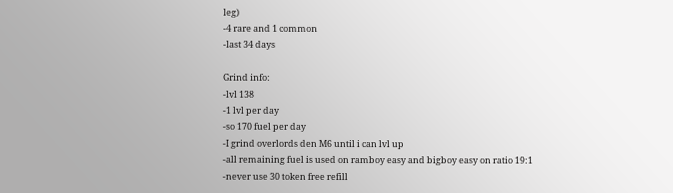leg)
-4 rare and 1 common
-last 34 days

Grind info:
-lvl 138
-1 lvl per day
-so 170 fuel per day
-I grind overlords den M6 until i can lvl up
-all remaining fuel is used on ramboy easy and bigboy easy on ratio 19:1
-never use 30 token free refill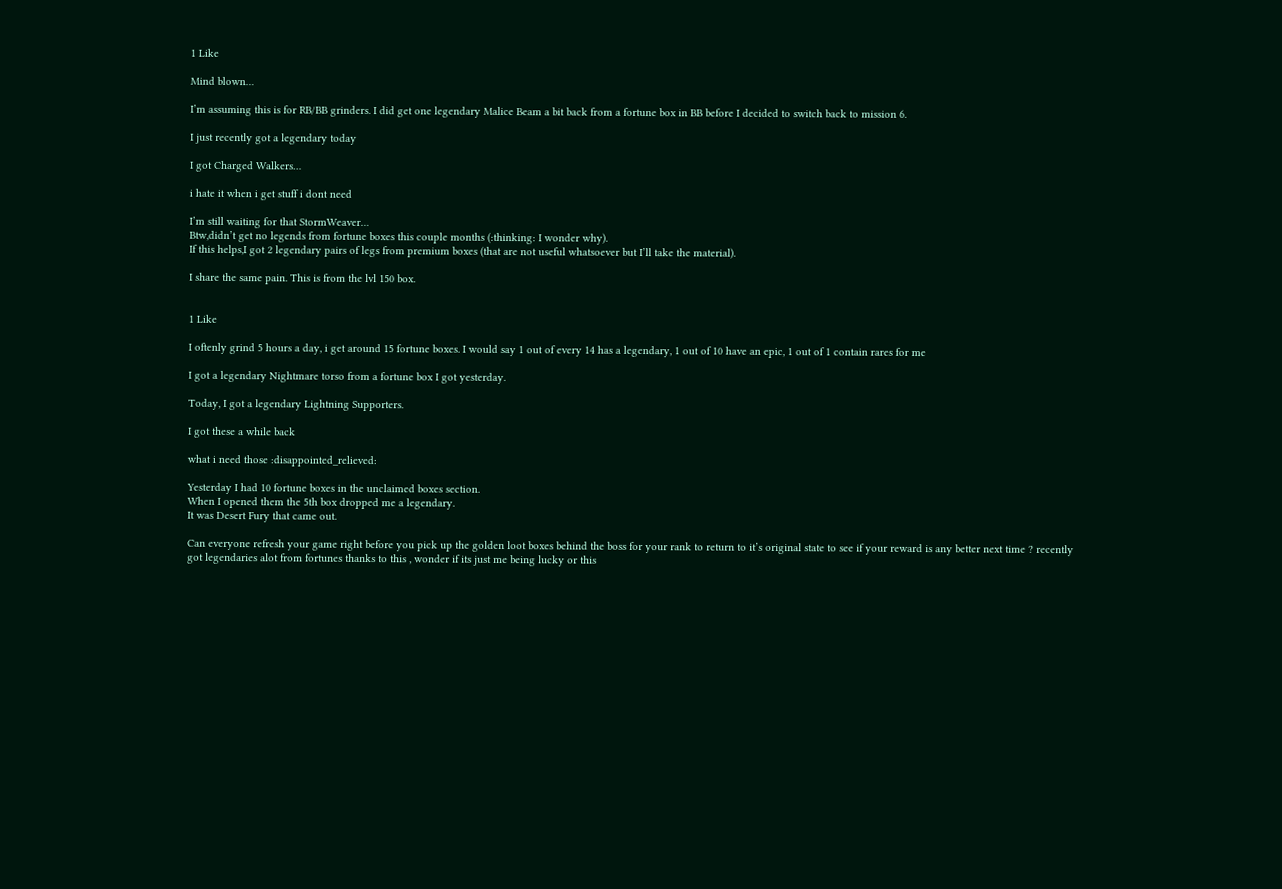1 Like

Mind blown…

I’m assuming this is for RB/BB grinders. I did get one legendary Malice Beam a bit back from a fortune box in BB before I decided to switch back to mission 6.

I just recently got a legendary today

I got Charged Walkers…

i hate it when i get stuff i dont need

I’m still waiting for that StormWeaver…
Btw,didn’t get no legends from fortune boxes this couple months (:thinking: I wonder why).
If this helps,I got 2 legendary pairs of legs from premium boxes (that are not useful whatsoever but I’ll take the material).

I share the same pain. This is from the lvl 150 box.


1 Like

I oftenly grind 5 hours a day, i get around 15 fortune boxes. I would say 1 out of every 14 has a legendary, 1 out of 10 have an epic, 1 out of 1 contain rares for me

I got a legendary Nightmare torso from a fortune box I got yesterday.

Today, I got a legendary Lightning Supporters.

I got these a while back

what i need those :disappointed_relieved:

Yesterday I had 10 fortune boxes in the unclaimed boxes section.
When I opened them the 5th box dropped me a legendary.
It was Desert Fury that came out.

Can everyone refresh your game right before you pick up the golden loot boxes behind the boss for your rank to return to it’s original state to see if your reward is any better next time ? recently got legendaries alot from fortunes thanks to this , wonder if its just me being lucky or this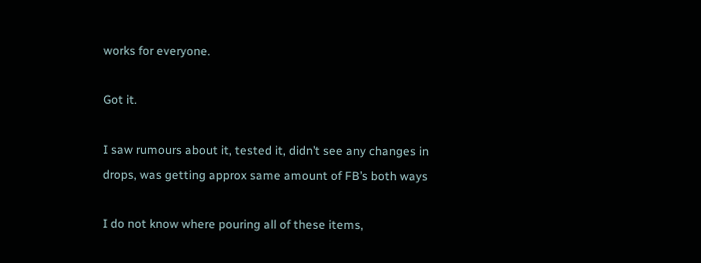works for everyone.

Got it.

I saw rumours about it, tested it, didn’t see any changes in drops, was getting approx same amount of FB’s both ways

I do not know where pouring all of these items,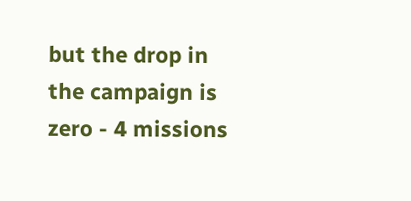but the drop in the campaign is zero - 4 missions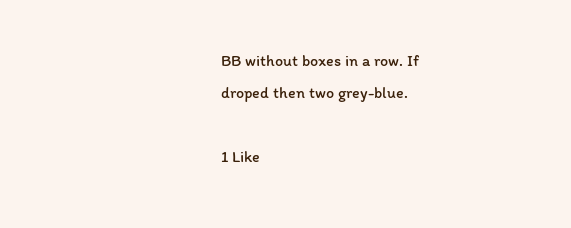BB without boxes in a row. If droped then two grey-blue.

1 Like